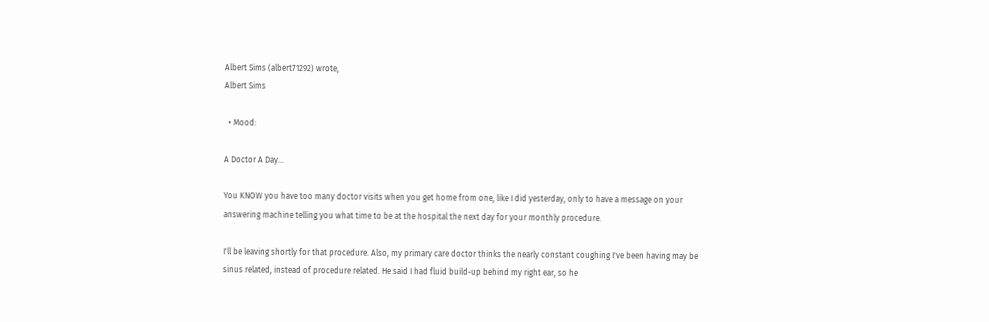Albert Sims (albert71292) wrote,
Albert Sims

  • Mood:

A Doctor A Day...

You KNOW you have too many doctor visits when you get home from one, like I did yesterday, only to have a message on your answering machine telling you what time to be at the hospital the next day for your monthly procedure.

I'll be leaving shortly for that procedure. Also, my primary care doctor thinks the nearly constant coughing I've been having may be sinus related, instead of procedure related. He said I had fluid build-up behind my right ear, so he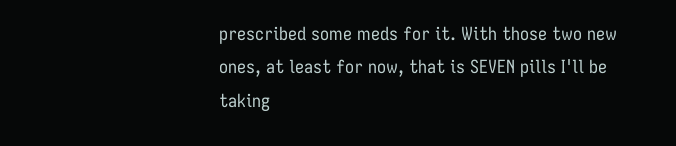prescribed some meds for it. With those two new ones, at least for now, that is SEVEN pills I'll be taking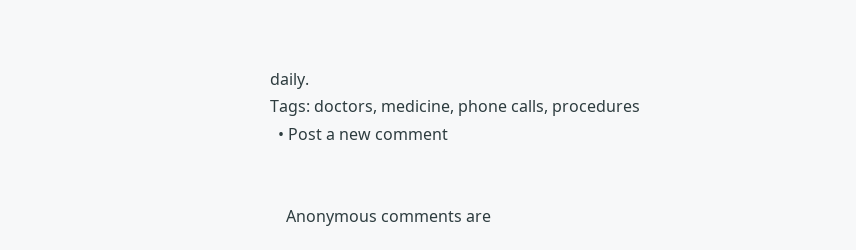daily.
Tags: doctors, medicine, phone calls, procedures
  • Post a new comment


    Anonymous comments are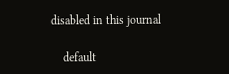disabled in this journal

    default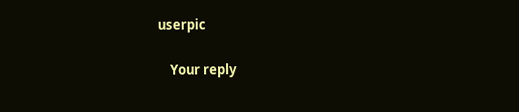userpic

    Your reply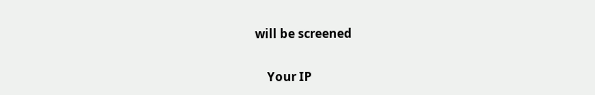will be screened

    Your IP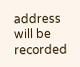address will be recorded